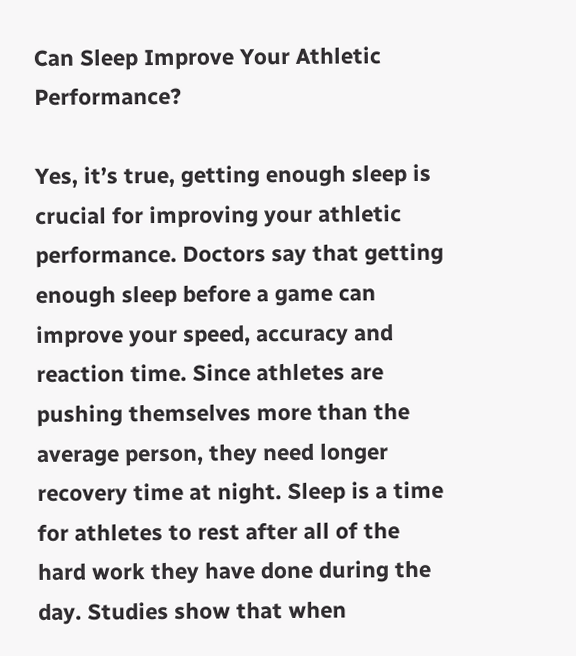Can Sleep Improve Your Athletic Performance?

Yes, it’s true, getting enough sleep is crucial for improving your athletic performance. Doctors say that getting enough sleep before a game can improve your speed, accuracy and reaction time. Since athletes are pushing themselves more than the average person, they need longer recovery time at night. Sleep is a time for athletes to rest after all of the hard work they have done during the day. Studies show that when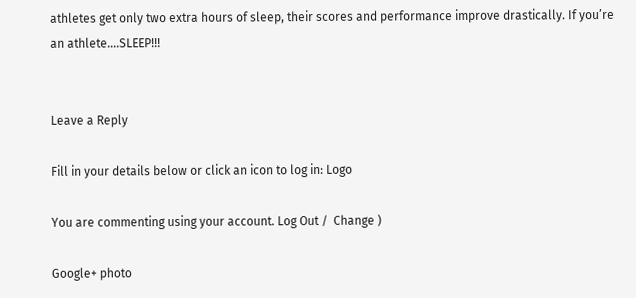athletes get only two extra hours of sleep, their scores and performance improve drastically. If you’re an athlete….SLEEP!!!


Leave a Reply

Fill in your details below or click an icon to log in: Logo

You are commenting using your account. Log Out /  Change )

Google+ photo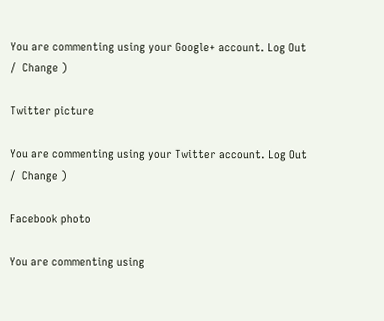You are commenting using your Google+ account. Log Out /  Change )

Twitter picture

You are commenting using your Twitter account. Log Out /  Change )

Facebook photo

You are commenting using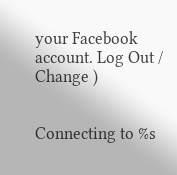your Facebook account. Log Out /  Change )


Connecting to %s